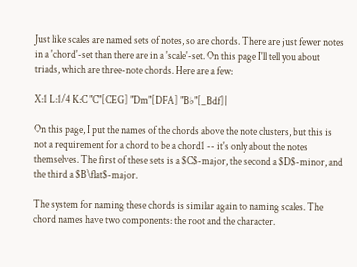Just like scales are named sets of notes, so are chords. There are just fewer notes in a 'chord'-set than there are in a 'scale'-set. On this page I'll tell you about triads, which are three-note chords. Here are a few:

X:1 L:1/4 K:C "C"[CEG] "Dm"[DFA] "B♭"[_Bdf]|

On this page, I put the names of the chords above the note clusters, but this is not a requirement for a chord to be a chord1 -- it's only about the notes themselves. The first of these sets is a $C$-major, the second a $D$-minor, and the third a $B\flat$-major.

The system for naming these chords is similar again to naming scales. The chord names have two components: the root and the character.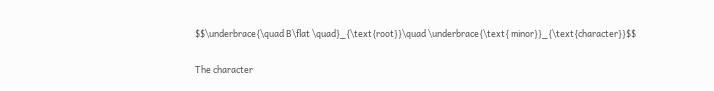$$\underbrace{\quad B\flat \quad}_{\text{root}}\quad \underbrace{\text{ minor}}_{\text{character}}$$

The character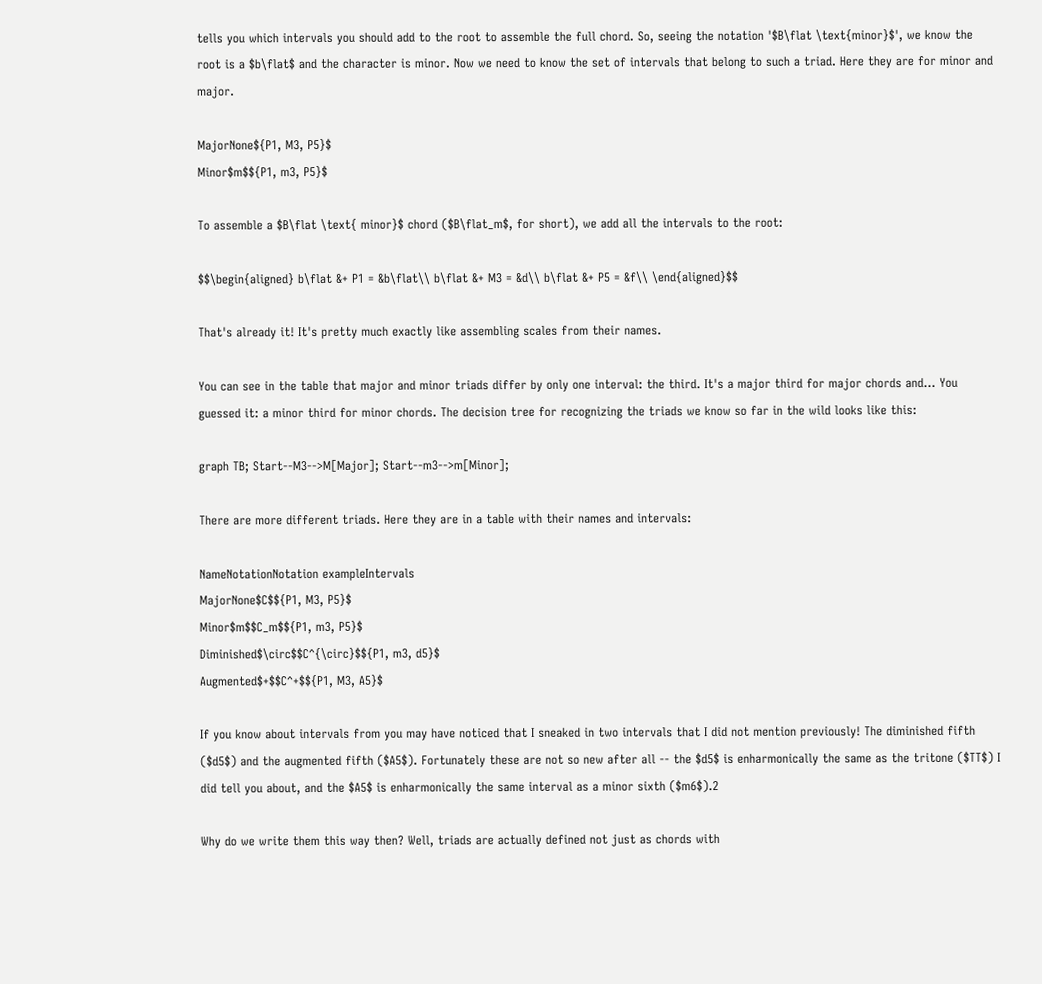tells you which intervals you should add to the root to assemble the full chord. So, seeing the notation '$B\flat \text{minor}$', we know the root is a $b\flat$ and the character is minor. Now we need to know the set of intervals that belong to such a triad. Here they are for minor and major.

MajorNone${P1, M3, P5}$
Minor$m$${P1, m3, P5}$

To assemble a $B\flat \text{ minor}$ chord ($B\flat_m$, for short), we add all the intervals to the root:

$$\begin{aligned} b\flat &+ P1 = &b\flat\\ b\flat &+ M3 = &d\\ b\flat &+ P5 = &f\\ \end{aligned}$$

That's already it! It's pretty much exactly like assembling scales from their names.

You can see in the table that major and minor triads differ by only one interval: the third. It's a major third for major chords and... You guessed it: a minor third for minor chords. The decision tree for recognizing the triads we know so far in the wild looks like this:

graph TB; Start--M3-->M[Major]; Start--m3-->m[Minor];

There are more different triads. Here they are in a table with their names and intervals:

NameNotationNotation exampleIntervals
MajorNone$C$${P1, M3, P5}$
Minor$m$$C_m$${P1, m3, P5}$
Diminished$\circ$$C^{\circ}$${P1, m3, d5}$
Augmented$+$$C^+$${P1, M3, A5}$

If you know about intervals from you may have noticed that I sneaked in two intervals that I did not mention previously! The diminished fifth ($d5$) and the augmented fifth ($A5$). Fortunately these are not so new after all -- the $d5$ is enharmonically the same as the tritone ($TT$) I did tell you about, and the $A5$ is enharmonically the same interval as a minor sixth ($m6$).2

Why do we write them this way then? Well, triads are actually defined not just as chords with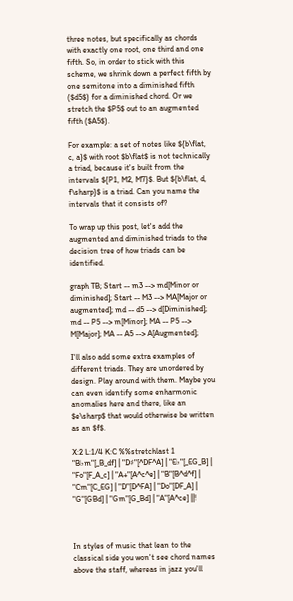three notes, but specifically as chords with exactly one root, one third and one fifth. So, in order to stick with this scheme, we shrink down a perfect fifth by one semitone into a diminished fifth ($d5$) for a diminished chord. Or we stretch the $P5$ out to an augmented fifth ($A5$).

For example: a set of notes like ${b\flat, c, a}$ with root $b\flat$ is not technically a triad, because it's built from the intervals ${P1, M2, M7}$. But ${b\flat, d, f\sharp}$ is a triad. Can you name the intervals that it consists of?

To wrap up this post, let's add the augmented and diminished triads to the decision tree of how triads can be identified.

graph TB; Start -- m3 --> md[Minor or diminished]; Start -- M3 --> MA[Major or augmented]; md -- d5 --> d[Diminished]; md -- P5 --> m[Minor]; MA -- P5 --> M[Major]; MA -- A5 --> A[Augmented];

I'll also add some extra examples of different triads. They are unordered by design. Play around with them. Maybe you can even identify some enharmonic anomalies here and there, like an $e\sharp$ that would otherwise be written as an $f$.

X:2 L:1/4 K:C %%stretchlast 1 "B♭m"[_B_df] | "D♯"[^DF^A] | "E♭"[_EG_B] | "Fo"[F_A_c] | "A+"[A^c^e] | "B"[B^d^f] | "Cm"[C_EG] | "D"[D^FA] | "Do"[DF_A] | "G"[GBd] | "Gm"[G_Bd] | "A"[A^ce] ||!



In styles of music that lean to the classical side you won't see chord names above the staff, whereas in jazz you'll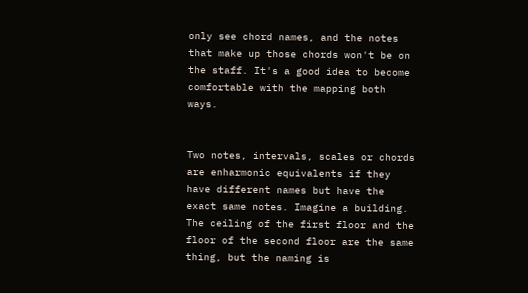only see chord names, and the notes that make up those chords won't be on the staff. It's a good idea to become comfortable with the mapping both ways.


Two notes, intervals, scales or chords are enharmonic equivalents if they have different names but have the exact same notes. Imagine a building. The ceiling of the first floor and the floor of the second floor are the same thing, but the naming is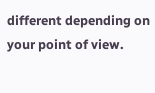different depending on your point of view.